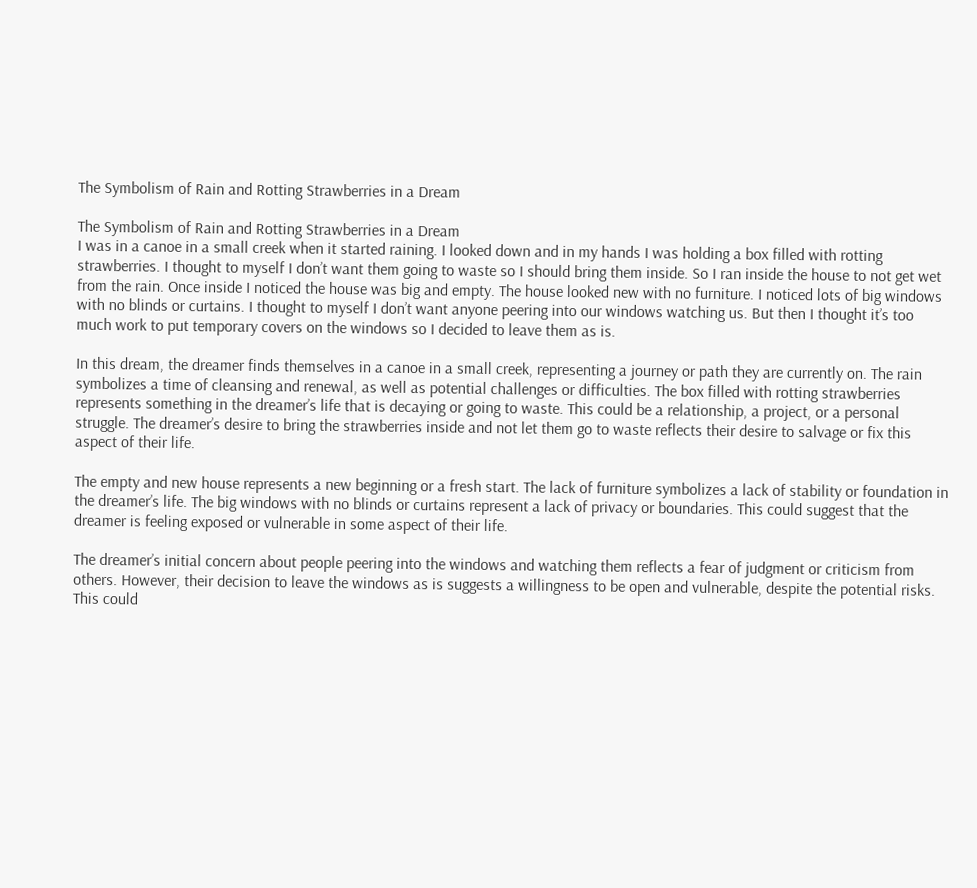The Symbolism of Rain and Rotting Strawberries in a Dream

The Symbolism of Rain and Rotting Strawberries in a Dream
I was in a canoe in a small creek when it started raining. I looked down and in my hands I was holding a box filled with rotting strawberries. I thought to myself I don’t want them going to waste so I should bring them inside. So I ran inside the house to not get wet from the rain. Once inside I noticed the house was big and empty. The house looked new with no furniture. I noticed lots of big windows with no blinds or curtains. I thought to myself I don’t want anyone peering into our windows watching us. But then I thought it’s too much work to put temporary covers on the windows so I decided to leave them as is.

In this dream, the dreamer finds themselves in a canoe in a small creek, representing a journey or path they are currently on. The rain symbolizes a time of cleansing and renewal, as well as potential challenges or difficulties. The box filled with rotting strawberries represents something in the dreamer’s life that is decaying or going to waste. This could be a relationship, a project, or a personal struggle. The dreamer’s desire to bring the strawberries inside and not let them go to waste reflects their desire to salvage or fix this aspect of their life.

The empty and new house represents a new beginning or a fresh start. The lack of furniture symbolizes a lack of stability or foundation in the dreamer’s life. The big windows with no blinds or curtains represent a lack of privacy or boundaries. This could suggest that the dreamer is feeling exposed or vulnerable in some aspect of their life.

The dreamer’s initial concern about people peering into the windows and watching them reflects a fear of judgment or criticism from others. However, their decision to leave the windows as is suggests a willingness to be open and vulnerable, despite the potential risks. This could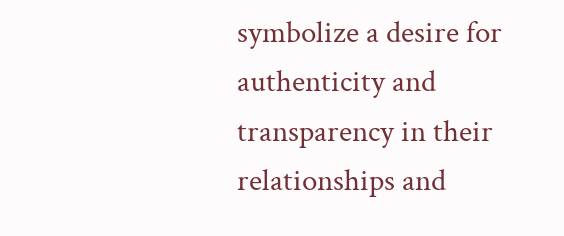symbolize a desire for authenticity and transparency in their relationships and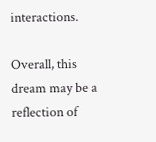interactions.

Overall, this dream may be a reflection of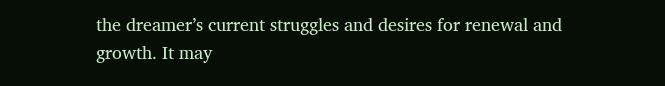the dreamer’s current struggles and desires for renewal and growth. It may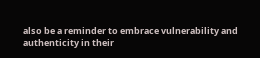also be a reminder to embrace vulnerability and authenticity in their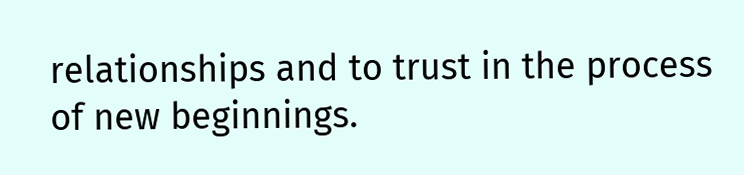relationships and to trust in the process of new beginnings.